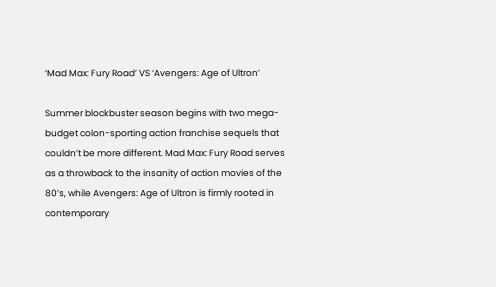‘Mad Max: Fury Road’ VS ‘Avengers: Age of Ultron’

Summer blockbuster season begins with two mega-budget colon-sporting action franchise sequels that couldn’t be more different. Mad Max: Fury Road serves as a throwback to the insanity of action movies of the 80’s, while Avengers: Age of Ultron is firmly rooted in contemporary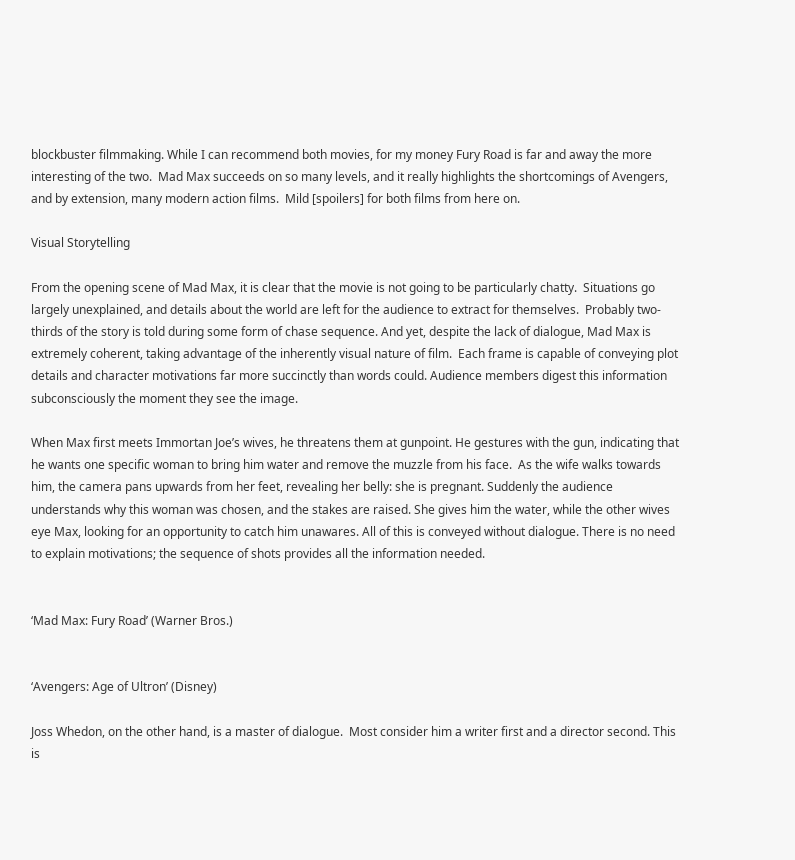blockbuster filmmaking. While I can recommend both movies, for my money Fury Road is far and away the more interesting of the two.  Mad Max succeeds on so many levels, and it really highlights the shortcomings of Avengers, and by extension, many modern action films.  Mild [spoilers] for both films from here on.

Visual Storytelling

From the opening scene of Mad Max, it is clear that the movie is not going to be particularly chatty.  Situations go largely unexplained, and details about the world are left for the audience to extract for themselves.  Probably two-thirds of the story is told during some form of chase sequence. And yet, despite the lack of dialogue, Mad Max is extremely coherent, taking advantage of the inherently visual nature of film.  Each frame is capable of conveying plot details and character motivations far more succinctly than words could. Audience members digest this information subconsciously the moment they see the image.

When Max first meets Immortan Joe’s wives, he threatens them at gunpoint. He gestures with the gun, indicating that he wants one specific woman to bring him water and remove the muzzle from his face.  As the wife walks towards him, the camera pans upwards from her feet, revealing her belly: she is pregnant. Suddenly the audience understands why this woman was chosen, and the stakes are raised. She gives him the water, while the other wives eye Max, looking for an opportunity to catch him unawares. All of this is conveyed without dialogue. There is no need to explain motivations; the sequence of shots provides all the information needed.


‘Mad Max: Fury Road’ (Warner Bros.)


‘Avengers: Age of Ultron’ (Disney)

Joss Whedon, on the other hand, is a master of dialogue.  Most consider him a writer first and a director second. This is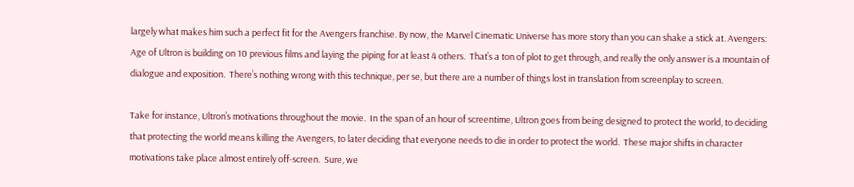largely what makes him such a perfect fit for the Avengers franchise. By now, the Marvel Cinematic Universe has more story than you can shake a stick at. Avengers: Age of Ultron is building on 10 previous films and laying the piping for at least 4 others.  That’s a ton of plot to get through, and really the only answer is a mountain of dialogue and exposition.  There’s nothing wrong with this technique, per se, but there are a number of things lost in translation from screenplay to screen.

Take for instance, Ultron’s motivations throughout the movie.  In the span of an hour of screentime, Ultron goes from being designed to protect the world, to deciding that protecting the world means killing the Avengers, to later deciding that everyone needs to die in order to protect the world.  These major shifts in character motivations take place almost entirely off-screen.  Sure, we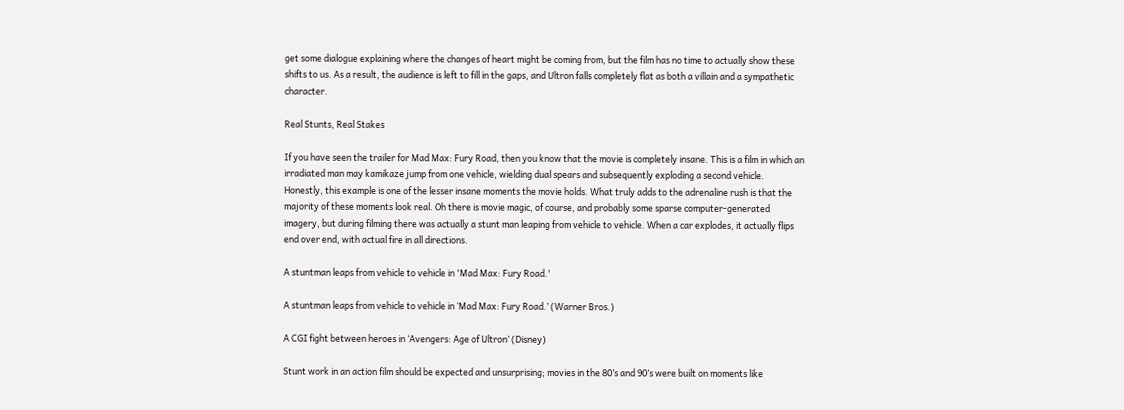get some dialogue explaining where the changes of heart might be coming from, but the film has no time to actually show these shifts to us. As a result, the audience is left to fill in the gaps, and Ultron falls completely flat as both a villain and a sympathetic character.

Real Stunts, Real Stakes

If you have seen the trailer for Mad Max: Fury Road, then you know that the movie is completely insane. This is a film in which an irradiated man may kamikaze jump from one vehicle, wielding dual spears and subsequently exploding a second vehicle.  Honestly, this example is one of the lesser insane moments the movie holds. What truly adds to the adrenaline rush is that the majority of these moments look real. Oh there is movie magic, of course, and probably some sparse computer-generated imagery, but during filming there was actually a stunt man leaping from vehicle to vehicle. When a car explodes, it actually flips end over end, with actual fire in all directions.

A stuntman leaps from vehicle to vehicle in 'Mad Max: Fury Road.'

A stuntman leaps from vehicle to vehicle in ‘Mad Max: Fury Road.’ (Warner Bros.)

A CGI fight between heroes in ‘Avengers: Age of Ultron’ (Disney)

Stunt work in an action film should be expected and unsurprising; movies in the 80’s and 90’s were built on moments like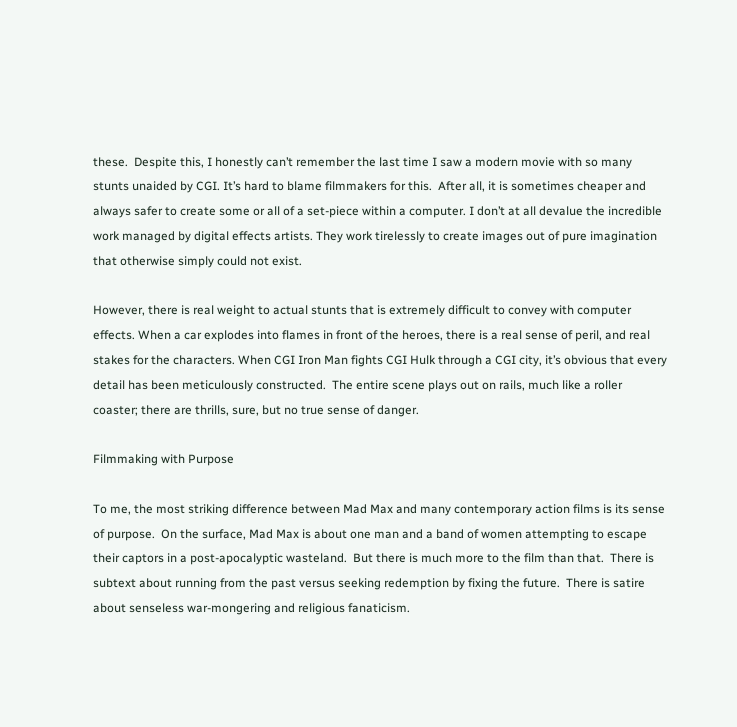these.  Despite this, I honestly can’t remember the last time I saw a modern movie with so many stunts unaided by CGI. It’s hard to blame filmmakers for this.  After all, it is sometimes cheaper and always safer to create some or all of a set-piece within a computer. I don’t at all devalue the incredible work managed by digital effects artists. They work tirelessly to create images out of pure imagination that otherwise simply could not exist.

However, there is real weight to actual stunts that is extremely difficult to convey with computer effects. When a car explodes into flames in front of the heroes, there is a real sense of peril, and real stakes for the characters. When CGI Iron Man fights CGI Hulk through a CGI city, it’s obvious that every detail has been meticulously constructed.  The entire scene plays out on rails, much like a roller coaster; there are thrills, sure, but no true sense of danger.

Filmmaking with Purpose

To me, the most striking difference between Mad Max and many contemporary action films is its sense of purpose.  On the surface, Mad Max is about one man and a band of women attempting to escape their captors in a post-apocalyptic wasteland.  But there is much more to the film than that.  There is subtext about running from the past versus seeking redemption by fixing the future.  There is satire about senseless war-mongering and religious fanaticism.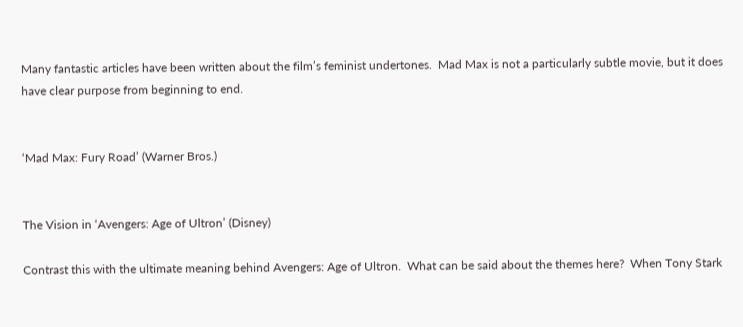Many fantastic articles have been written about the film’s feminist undertones.  Mad Max is not a particularly subtle movie, but it does have clear purpose from beginning to end.


‘Mad Max: Fury Road’ (Warner Bros.)


The Vision in ‘Avengers: Age of Ultron’ (Disney)

Contrast this with the ultimate meaning behind Avengers: Age of Ultron.  What can be said about the themes here?  When Tony Stark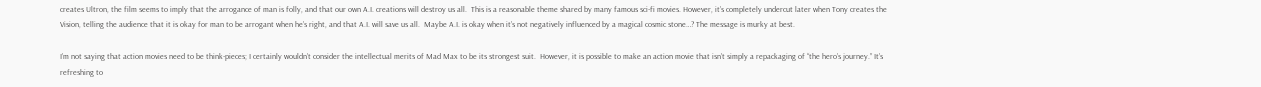creates Ultron, the film seems to imply that the arrogance of man is folly, and that our own A.I. creations will destroy us all.  This is a reasonable theme shared by many famous sci-fi movies. However, it’s completely undercut later when Tony creates the Vision, telling the audience that it is okay for man to be arrogant when he’s right, and that A.I. will save us all.  Maybe A.I. is okay when it’s not negatively influenced by a magical cosmic stone…? The message is murky at best.

I’m not saying that action movies need to be think-pieces; I certainly wouldn’t consider the intellectual merits of Mad Max to be its strongest suit.  However, it is possible to make an action movie that isn’t simply a repackaging of “the hero’s journey.” It’s refreshing to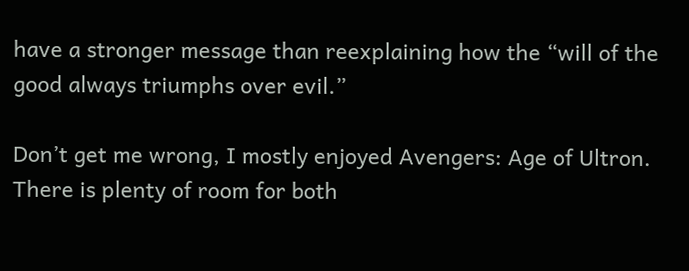have a stronger message than reexplaining how the “will of the good always triumphs over evil.”

Don’t get me wrong, I mostly enjoyed Avengers: Age of Ultron.  There is plenty of room for both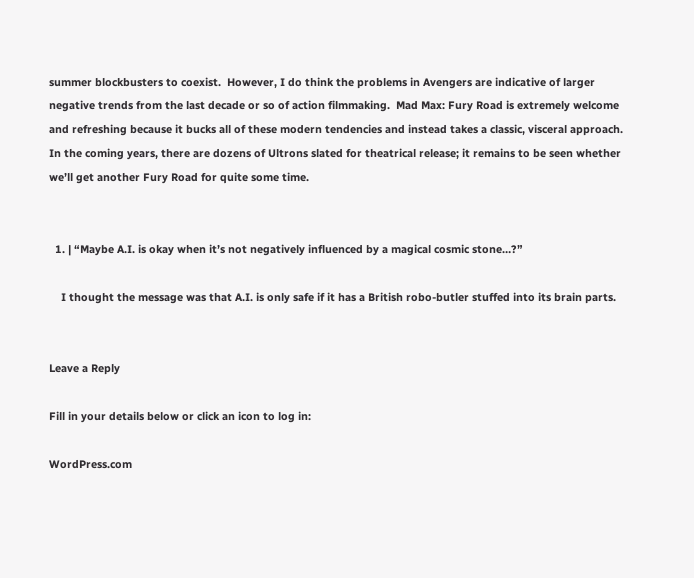summer blockbusters to coexist.  However, I do think the problems in Avengers are indicative of larger negative trends from the last decade or so of action filmmaking.  Mad Max: Fury Road is extremely welcome and refreshing because it bucks all of these modern tendencies and instead takes a classic, visceral approach.  In the coming years, there are dozens of Ultrons slated for theatrical release; it remains to be seen whether we’ll get another Fury Road for quite some time.


  1. | “Maybe A.I. is okay when it’s not negatively influenced by a magical cosmic stone…?”

    I thought the message was that A.I. is only safe if it has a British robo-butler stuffed into its brain parts.


Leave a Reply

Fill in your details below or click an icon to log in:

WordPress.com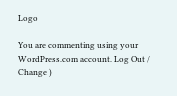Logo

You are commenting using your WordPress.com account. Log Out /  Change )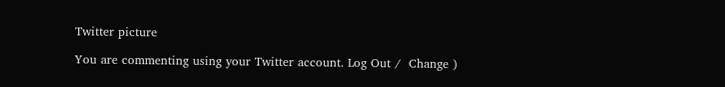Twitter picture

You are commenting using your Twitter account. Log Out /  Change )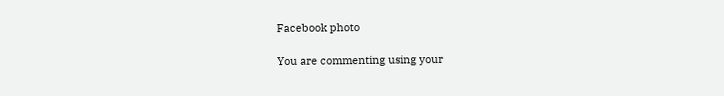Facebook photo

You are commenting using your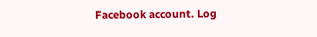Facebook account. Log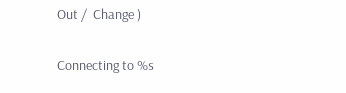Out /  Change )

Connecting to %s